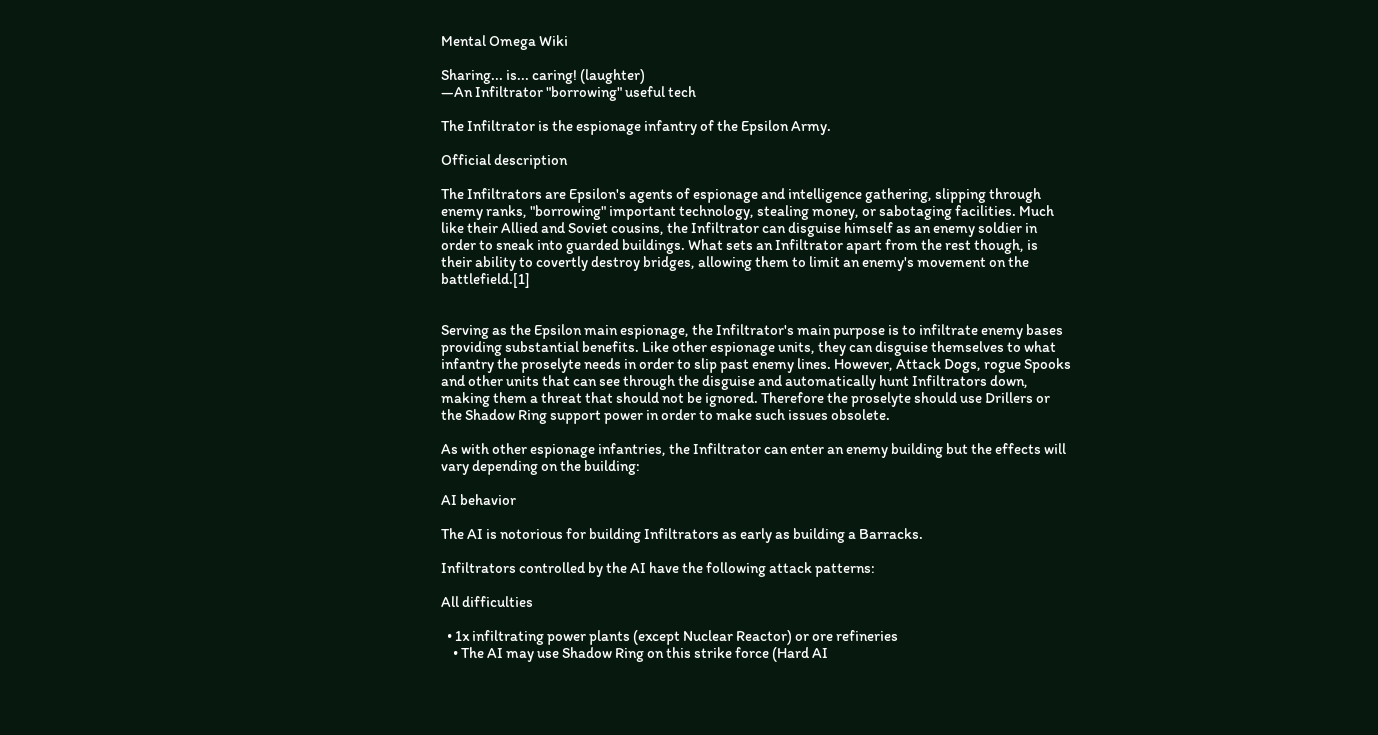Mental Omega Wiki

Sharing... is... caring! (laughter)
—An Infiltrator "borrowing" useful tech

The Infiltrator is the espionage infantry of the Epsilon Army.

Official description

The Infiltrators are Epsilon's agents of espionage and intelligence gathering, slipping through enemy ranks, "borrowing" important technology, stealing money, or sabotaging facilities. Much like their Allied and Soviet cousins, the Infiltrator can disguise himself as an enemy soldier in order to sneak into guarded buildings. What sets an Infiltrator apart from the rest though, is their ability to covertly destroy bridges, allowing them to limit an enemy's movement on the battlefield.[1]


Serving as the Epsilon main espionage, the Infiltrator's main purpose is to infiltrate enemy bases providing substantial benefits. Like other espionage units, they can disguise themselves to what infantry the proselyte needs in order to slip past enemy lines. However, Attack Dogs, rogue Spooks and other units that can see through the disguise and automatically hunt Infiltrators down, making them a threat that should not be ignored. Therefore the proselyte should use Drillers or the Shadow Ring support power in order to make such issues obsolete.

As with other espionage infantries, the Infiltrator can enter an enemy building but the effects will vary depending on the building:

AI behavior

The AI is notorious for building Infiltrators as early as building a Barracks.

Infiltrators controlled by the AI have the following attack patterns:

All difficulties

  • 1x infiltrating power plants (except Nuclear Reactor) or ore refineries
    • The AI may use Shadow Ring on this strike force (Hard AI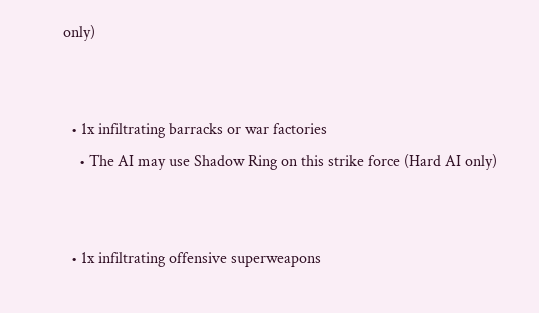only)


  • 1x infiltrating barracks or war factories
    • The AI may use Shadow Ring on this strike force (Hard AI only)


  • 1x infiltrating offensive superweapons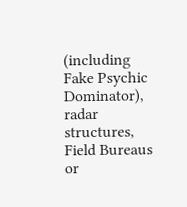(including Fake Psychic Dominator), radar structures, Field Bureaus or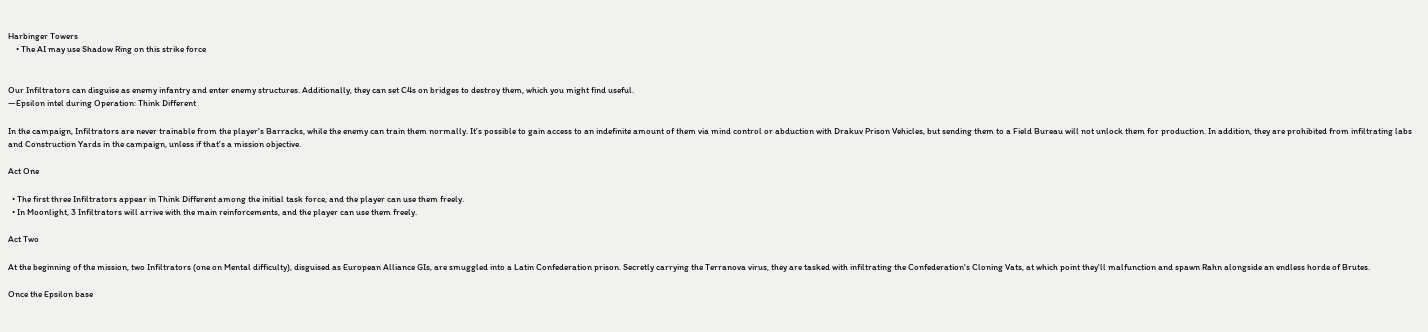Harbinger Towers
    • The AI may use Shadow Ring on this strike force


Our Infiltrators can disguise as enemy infantry and enter enemy structures. Additionally, they can set C4s on bridges to destroy them, which you might find useful.
—Epsilon intel during Operation: Think Different

In the campaign, Infiltrators are never trainable from the player's Barracks, while the enemy can train them normally. It's possible to gain access to an indefinite amount of them via mind control or abduction with Drakuv Prison Vehicles, but sending them to a Field Bureau will not unlock them for production. In addition, they are prohibited from infiltrating labs and Construction Yards in the campaign, unless if that's a mission objective.

Act One

  • The first three Infiltrators appear in Think Different among the initial task force, and the player can use them freely.
  • In Moonlight, 3 Infiltrators will arrive with the main reinforcements, and the player can use them freely.

Act Two

At the beginning of the mission, two Infiltrators (one on Mental difficulty), disguised as European Alliance GIs, are smuggled into a Latin Confederation prison. Secretly carrying the Terranova virus, they are tasked with infiltrating the Confederation's Cloning Vats, at which point they'll malfunction and spawn Rahn alongside an endless horde of Brutes.

Once the Epsilon base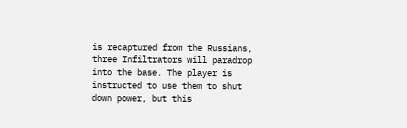is recaptured from the Russians, three Infiltrators will paradrop into the base. The player is instructed to use them to shut down power, but this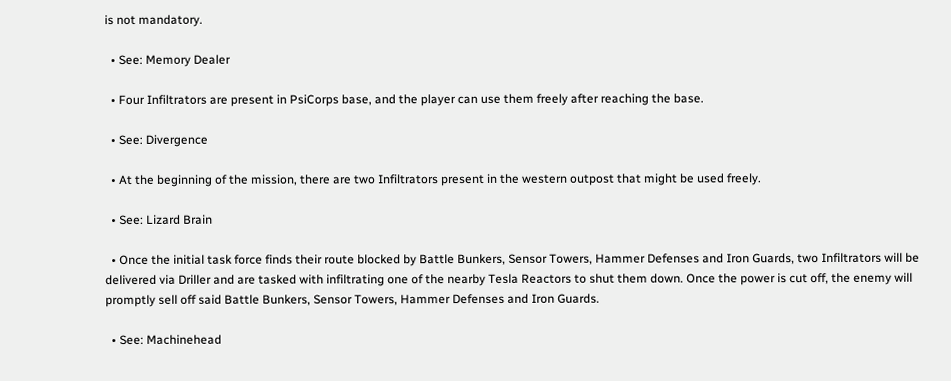is not mandatory.

  • See: Memory Dealer

  • Four Infiltrators are present in PsiCorps base, and the player can use them freely after reaching the base.

  • See: Divergence

  • At the beginning of the mission, there are two Infiltrators present in the western outpost that might be used freely.

  • See: Lizard Brain

  • Once the initial task force finds their route blocked by Battle Bunkers, Sensor Towers, Hammer Defenses and Iron Guards, two Infiltrators will be delivered via Driller and are tasked with infiltrating one of the nearby Tesla Reactors to shut them down. Once the power is cut off, the enemy will promptly sell off said Battle Bunkers, Sensor Towers, Hammer Defenses and Iron Guards.

  • See: Machinehead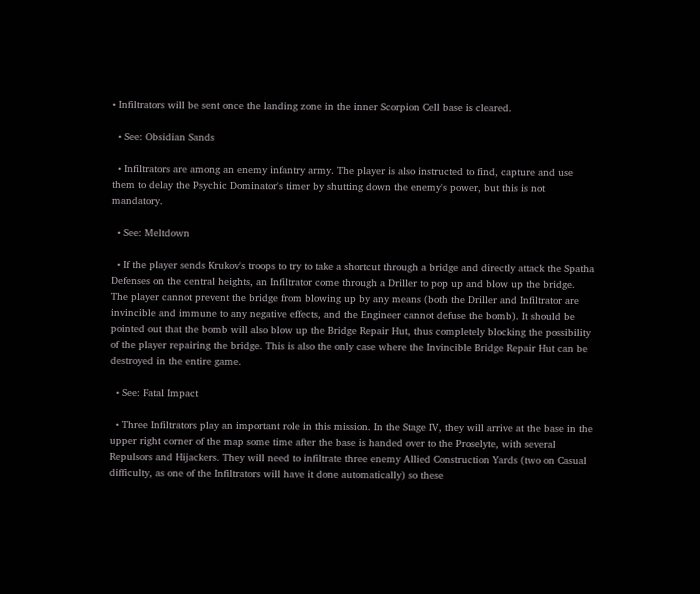• Infiltrators will be sent once the landing zone in the inner Scorpion Cell base is cleared.

  • See: Obsidian Sands

  • Infiltrators are among an enemy infantry army. The player is also instructed to find, capture and use them to delay the Psychic Dominator's timer by shutting down the enemy's power, but this is not mandatory.

  • See: Meltdown

  • If the player sends Krukov's troops to try to take a shortcut through a bridge and directly attack the Spatha Defenses on the central heights, an Infiltrator come through a Driller to pop up and blow up the bridge. The player cannot prevent the bridge from blowing up by any means (both the Driller and Infiltrator are invincible and immune to any negative effects, and the Engineer cannot defuse the bomb). It should be pointed out that the bomb will also blow up the Bridge Repair Hut, thus completely blocking the possibility of the player repairing the bridge. This is also the only case where the Invincible Bridge Repair Hut can be destroyed in the entire game.

  • See: Fatal Impact

  • Three Infiltrators play an important role in this mission. In the Stage IV, they will arrive at the base in the upper right corner of the map some time after the base is handed over to the Proselyte, with several Repulsors and Hijackers. They will need to infiltrate three enemy Allied Construction Yards (two on Casual difficulty, as one of the Infiltrators will have it done automatically) so these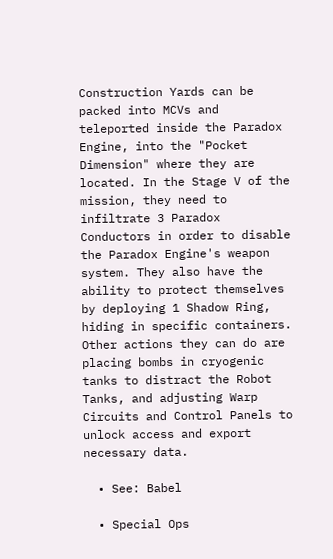Construction Yards can be packed into MCVs and teleported inside the Paradox Engine, into the "Pocket Dimension" where they are located. In the Stage V of the mission, they need to infiltrate 3 Paradox Conductors in order to disable the Paradox Engine's weapon system. They also have the ability to protect themselves by deploying 1 Shadow Ring, hiding in specific containers. Other actions they can do are placing bombs in cryogenic tanks to distract the Robot Tanks, and adjusting Warp Circuits and Control Panels to unlock access and export necessary data.

  • See: Babel

  • Special Ops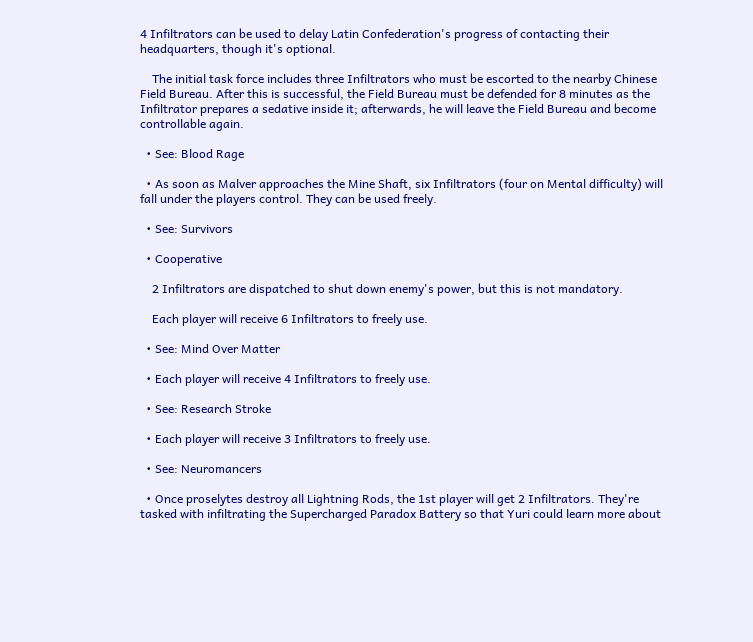4 Infiltrators can be used to delay Latin Confederation's progress of contacting their headquarters, though it's optional.

    The initial task force includes three Infiltrators who must be escorted to the nearby Chinese Field Bureau. After this is successful, the Field Bureau must be defended for 8 minutes as the Infiltrator prepares a sedative inside it; afterwards, he will leave the Field Bureau and become controllable again.

  • See: Blood Rage

  • As soon as Malver approaches the Mine Shaft, six Infiltrators (four on Mental difficulty) will fall under the players control. They can be used freely.

  • See: Survivors

  • Cooperative

    2 Infiltrators are dispatched to shut down enemy's power, but this is not mandatory.

    Each player will receive 6 Infiltrators to freely use.

  • See: Mind Over Matter

  • Each player will receive 4 Infiltrators to freely use.

  • See: Research Stroke

  • Each player will receive 3 Infiltrators to freely use.

  • See: Neuromancers

  • Once proselytes destroy all Lightning Rods, the 1st player will get 2 Infiltrators. They're tasked with infiltrating the Supercharged Paradox Battery so that Yuri could learn more about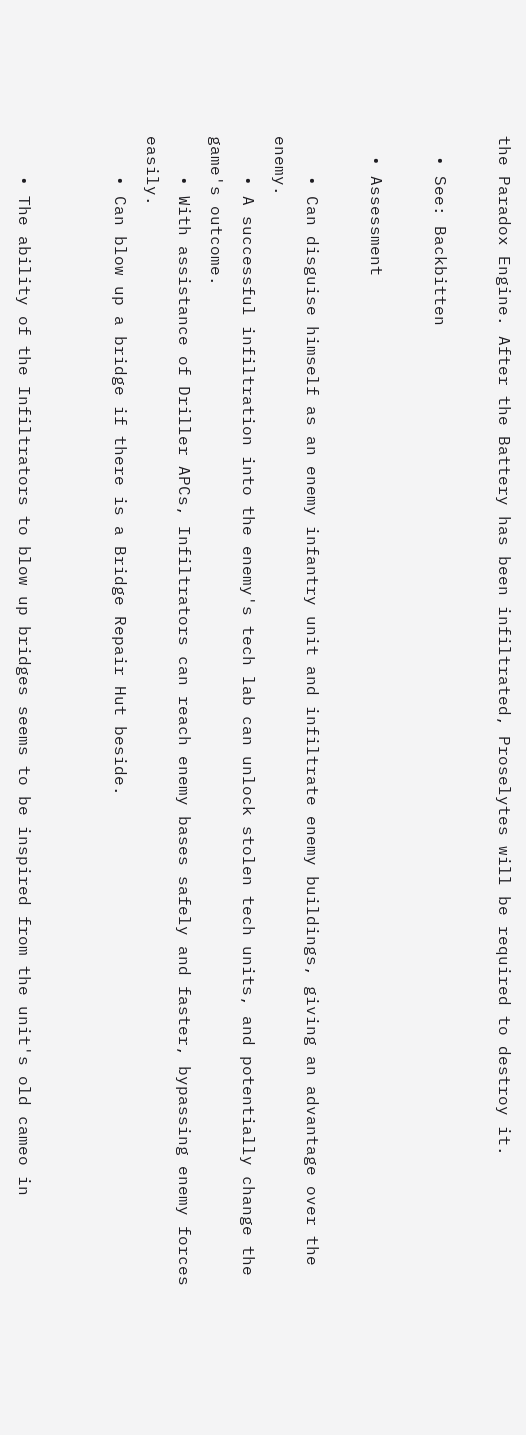the Paradox Engine. After the Battery has been infiltrated, Proselytes will be required to destroy it.

  • See: Backbitten

  • Assessment

    • Can disguise himself as an enemy infantry unit and infiltrate enemy buildings, giving an advantage over the enemy.
    • A successful infiltration into the enemy's tech lab can unlock stolen tech units, and potentially change the game's outcome.
    • With assistance of Driller APCs, Infiltrators can reach enemy bases safely and faster, bypassing enemy forces easily.
    • Can blow up a bridge if there is a Bridge Repair Hut beside.


    • The ability of the Infiltrators to blow up bridges seems to be inspired from the unit's old cameo in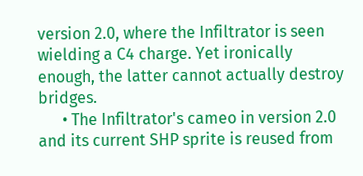version 2.0, where the Infiltrator is seen wielding a C4 charge. Yet ironically enough, the latter cannot actually destroy bridges.
      • The Infiltrator's cameo in version 2.0 and its current SHP sprite is reused from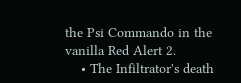the Psi Commando in the vanilla Red Alert 2.
    • The Infiltrator's death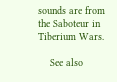sounds are from the Saboteur in Tiberium Wars.

    See also